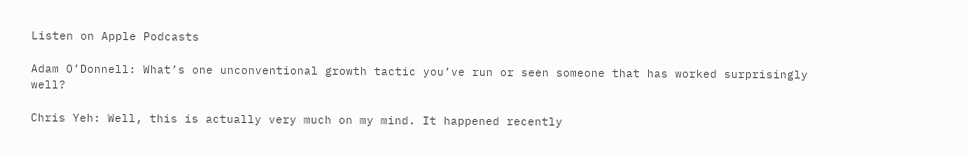Listen on Apple Podcasts

Adam O’Donnell: What’s one unconventional growth tactic you’ve run or seen someone that has worked surprisingly well?

Chris Yeh: Well, this is actually very much on my mind. It happened recently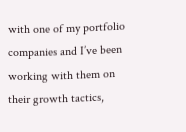with one of my portfolio companies and I’ve been working with them on their growth tactics,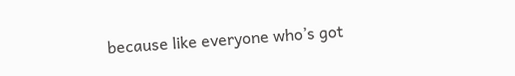because like everyone who’s got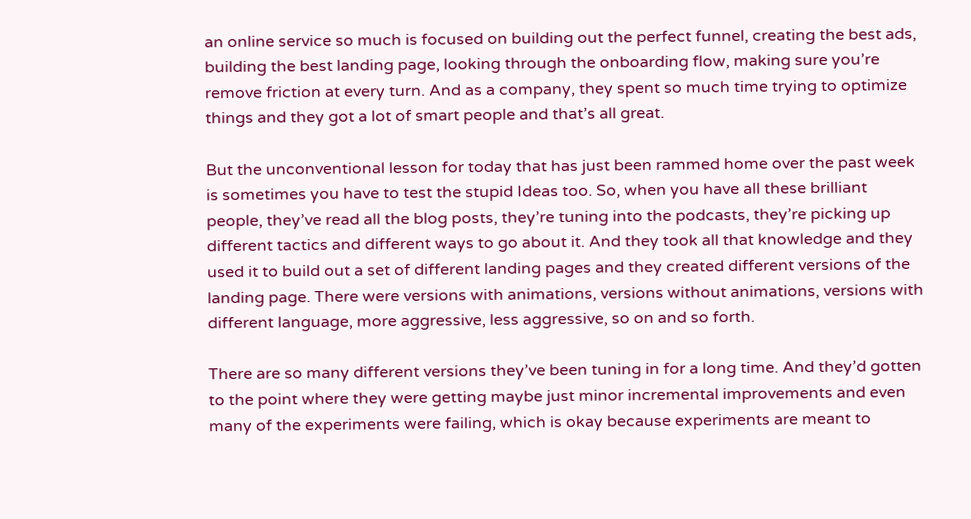an online service so much is focused on building out the perfect funnel, creating the best ads, building the best landing page, looking through the onboarding flow, making sure you’re remove friction at every turn. And as a company, they spent so much time trying to optimize things and they got a lot of smart people and that’s all great.

But the unconventional lesson for today that has just been rammed home over the past week is sometimes you have to test the stupid Ideas too. So, when you have all these brilliant people, they’ve read all the blog posts, they’re tuning into the podcasts, they’re picking up different tactics and different ways to go about it. And they took all that knowledge and they used it to build out a set of different landing pages and they created different versions of the landing page. There were versions with animations, versions without animations, versions with different language, more aggressive, less aggressive, so on and so forth.

There are so many different versions they’ve been tuning in for a long time. And they’d gotten to the point where they were getting maybe just minor incremental improvements and even many of the experiments were failing, which is okay because experiments are meant to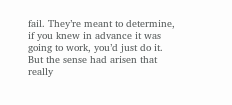fail. They’re meant to determine, if you knew in advance it was going to work, you’d just do it. But the sense had arisen that really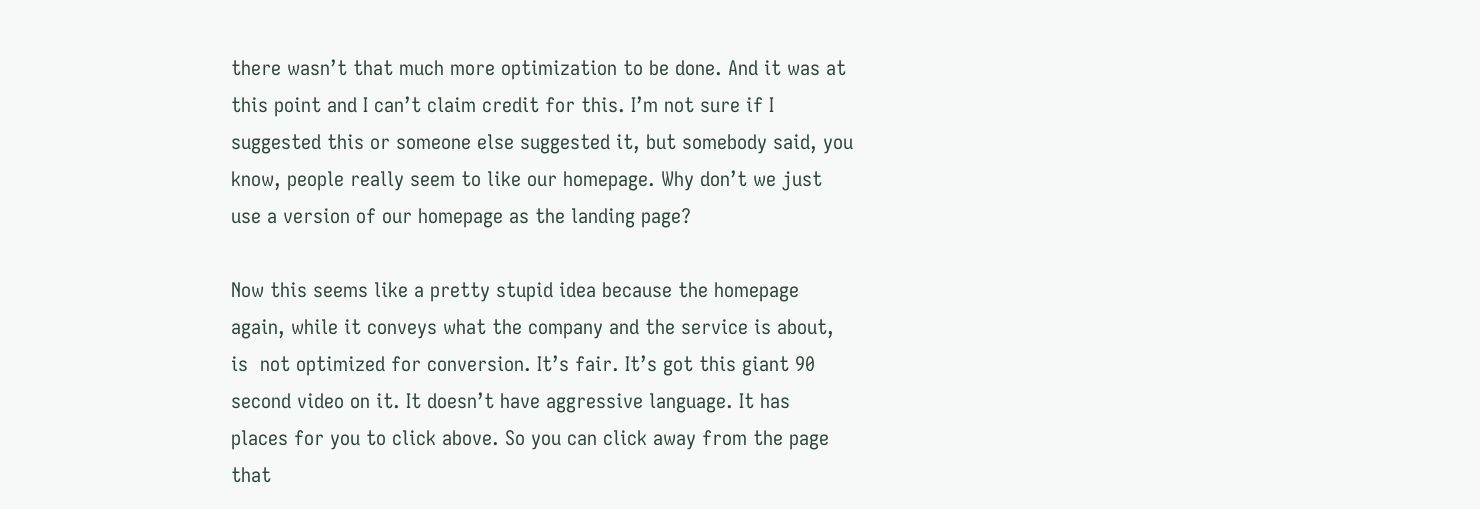there wasn’t that much more optimization to be done. And it was at this point and I can’t claim credit for this. I’m not sure if I suggested this or someone else suggested it, but somebody said, you know, people really seem to like our homepage. Why don’t we just use a version of our homepage as the landing page?

Now this seems like a pretty stupid idea because the homepage again, while it conveys what the company and the service is about, is  not optimized for conversion. It’s fair. It’s got this giant 90 second video on it. It doesn’t have aggressive language. It has  places for you to click above. So you can click away from the page that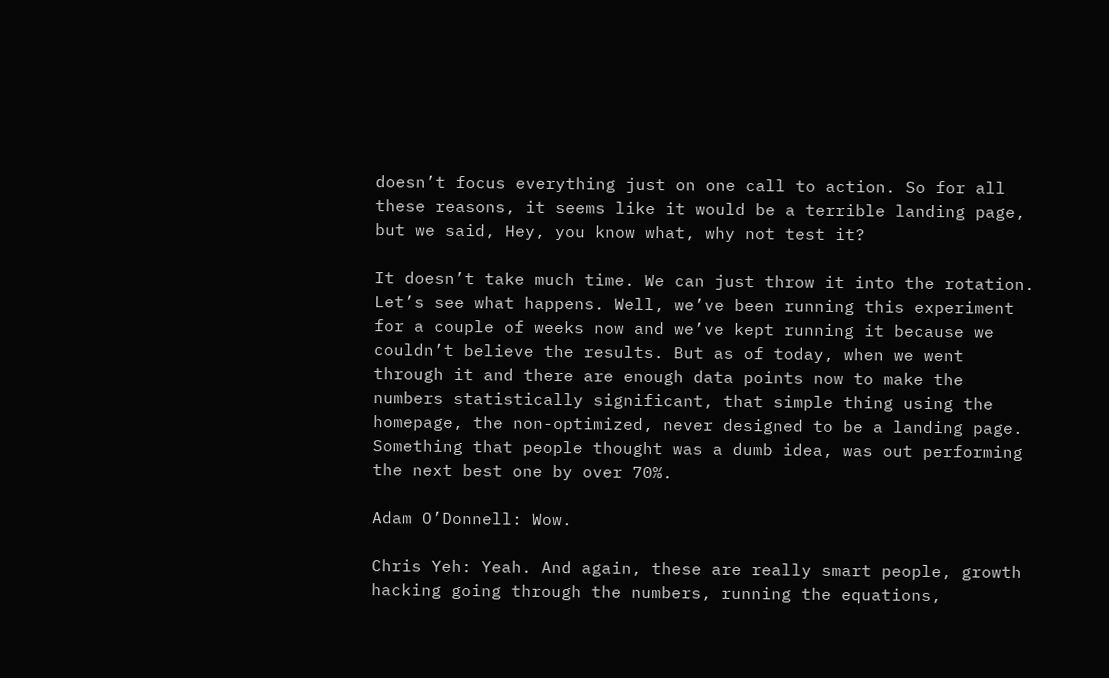doesn’t focus everything just on one call to action. So for all these reasons, it seems like it would be a terrible landing page, but we said, Hey, you know what, why not test it?

It doesn’t take much time. We can just throw it into the rotation. Let’s see what happens. Well, we’ve been running this experiment for a couple of weeks now and we’ve kept running it because we couldn’t believe the results. But as of today, when we went through it and there are enough data points now to make the numbers statistically significant, that simple thing using the homepage, the non-optimized, never designed to be a landing page. Something that people thought was a dumb idea, was out performing the next best one by over 70%.

Adam O’Donnell: Wow.

Chris Yeh: Yeah. And again, these are really smart people, growth hacking going through the numbers, running the equations,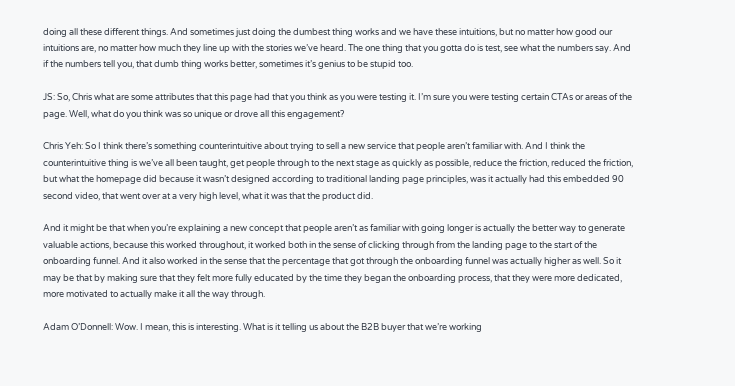doing all these different things. And sometimes just doing the dumbest thing works and we have these intuitions, but no matter how good our intuitions are, no matter how much they line up with the stories we’ve heard. The one thing that you gotta do is test, see what the numbers say. And if the numbers tell you, that dumb thing works better, sometimes it’s genius to be stupid too.

JS: So, Chris what are some attributes that this page had that you think as you were testing it. I’m sure you were testing certain CTAs or areas of the page. Well, what do you think was so unique or drove all this engagement?

Chris Yeh: So I think there’s something counterintuitive about trying to sell a new service that people aren’t familiar with. And I think the counterintuitive thing is we’ve all been taught, get people through to the next stage as quickly as possible, reduce the friction, reduced the friction, but what the homepage did because it wasn’t designed according to traditional landing page principles, was it actually had this embedded 90 second video, that went over at a very high level, what it was that the product did.

And it might be that when you’re explaining a new concept that people aren’t as familiar with going longer is actually the better way to generate valuable actions, because this worked throughout, it worked both in the sense of clicking through from the landing page to the start of the onboarding funnel. And it also worked in the sense that the percentage that got through the onboarding funnel was actually higher as well. So it may be that by making sure that they felt more fully educated by the time they began the onboarding process, that they were more dedicated, more motivated to actually make it all the way through.

Adam O’Donnell: Wow. I mean, this is interesting. What is it telling us about the B2B buyer that we’re working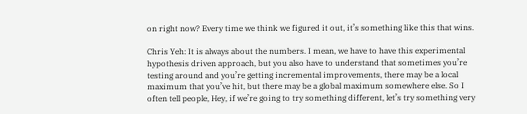on right now? Every time we think we figured it out, it’s something like this that wins.

Chris Yeh: It is always about the numbers. I mean, we have to have this experimental hypothesis driven approach, but you also have to understand that sometimes you’re testing around and you’re getting incremental improvements, there may be a local maximum that you’ve hit, but there may be a global maximum somewhere else. So I often tell people, Hey, if we’re going to try something different, let’s try something very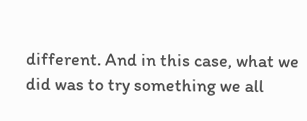different. And in this case, what we did was to try something we all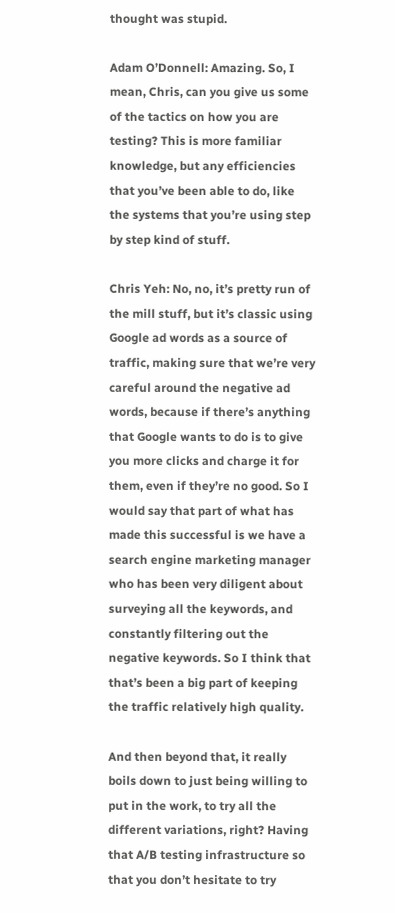thought was stupid.

Adam O’Donnell: Amazing. So, I mean, Chris, can you give us some of the tactics on how you are testing? This is more familiar knowledge, but any efficiencies that you’ve been able to do, like the systems that you’re using step by step kind of stuff.

Chris Yeh: No, no, it’s pretty run of the mill stuff, but it’s classic using Google ad words as a source of traffic, making sure that we’re very careful around the negative ad words, because if there’s anything that Google wants to do is to give you more clicks and charge it for them, even if they’re no good. So I would say that part of what has made this successful is we have a search engine marketing manager who has been very diligent about surveying all the keywords, and constantly filtering out the negative keywords. So I think that that’s been a big part of keeping the traffic relatively high quality.

And then beyond that, it really boils down to just being willing to put in the work, to try all the different variations, right? Having that A/B testing infrastructure so that you don’t hesitate to try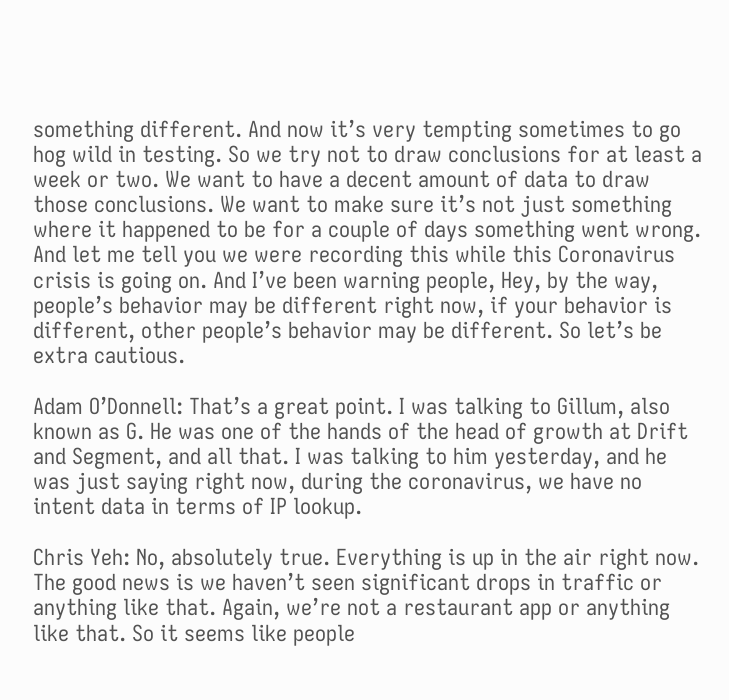something different. And now it’s very tempting sometimes to go hog wild in testing. So we try not to draw conclusions for at least a week or two. We want to have a decent amount of data to draw those conclusions. We want to make sure it’s not just something where it happened to be for a couple of days something went wrong. And let me tell you we were recording this while this Coronavirus crisis is going on. And I’ve been warning people, Hey, by the way, people’s behavior may be different right now, if your behavior is different, other people’s behavior may be different. So let’s be extra cautious.

Adam O’Donnell: That’s a great point. I was talking to Gillum, also known as G. He was one of the hands of the head of growth at Drift and Segment, and all that. I was talking to him yesterday, and he was just saying right now, during the coronavirus, we have no intent data in terms of IP lookup.

Chris Yeh: No, absolutely true. Everything is up in the air right now. The good news is we haven’t seen significant drops in traffic or anything like that. Again, we’re not a restaurant app or anything like that. So it seems like people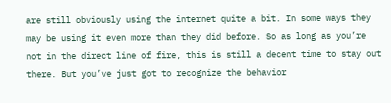are still obviously using the internet quite a bit. In some ways they may be using it even more than they did before. So as long as you’re not in the direct line of fire, this is still a decent time to stay out there. But you’ve just got to recognize the behavior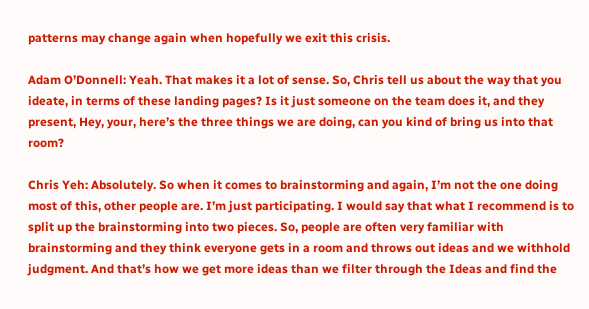patterns may change again when hopefully we exit this crisis.

Adam O’Donnell: Yeah. That makes it a lot of sense. So, Chris tell us about the way that you ideate, in terms of these landing pages? Is it just someone on the team does it, and they present, Hey, your, here’s the three things we are doing, can you kind of bring us into that room?

Chris Yeh: Absolutely. So when it comes to brainstorming and again, I’m not the one doing most of this, other people are. I’m just participating. I would say that what I recommend is to split up the brainstorming into two pieces. So, people are often very familiar with brainstorming and they think everyone gets in a room and throws out ideas and we withhold judgment. And that’s how we get more ideas than we filter through the Ideas and find the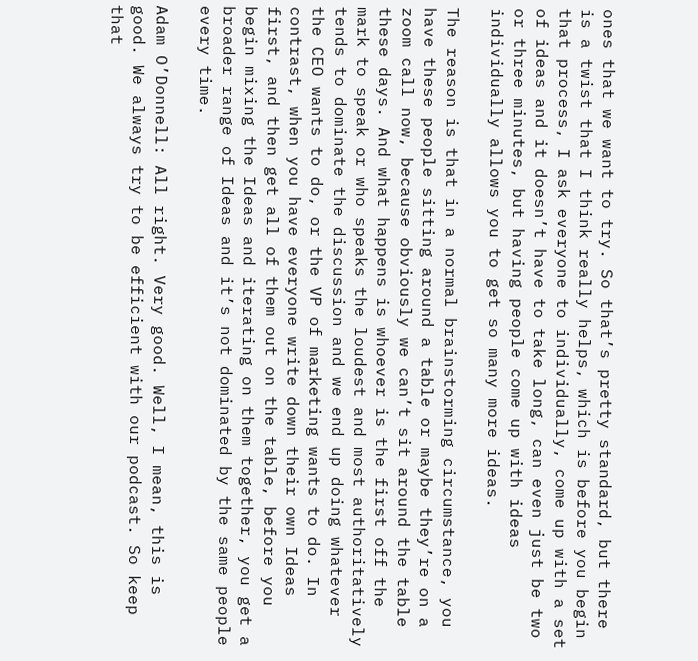ones that we want to try. So that’s pretty standard, but there is a twist that I think really helps, which is before you begin that process, I ask everyone to individually, come up with a set of ideas and it doesn’t have to take long, can even just be two or three minutes, but having people come up with ideas individually allows you to get so many more ideas.

The reason is that in a normal brainstorming circumstance, you have these people sitting around a table or maybe they’re on a zoom call now, because obviously we can’t sit around the table these days. And what happens is whoever is the first off the mark to speak or who speaks the loudest and most authoritatively tends to dominate the discussion and we end up doing whatever the CEO wants to do, or the VP of marketing wants to do. In contrast, when you have everyone write down their own Ideas first, and then get all of them out on the table, before you begin mixing the Ideas and iterating on them together, you get a broader range of Ideas and it’s not dominated by the same people every time.

Adam O’Donnell: All right. Very good. Well, I mean, this is good. We always try to be efficient with our podcast. So keep that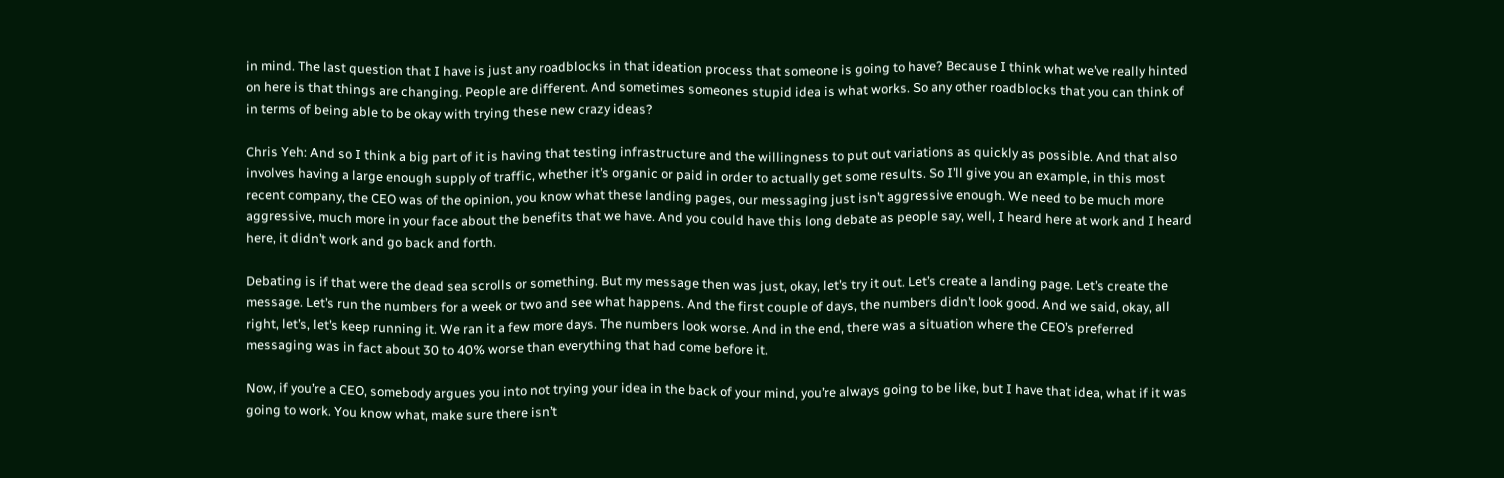in mind. The last question that I have is just any roadblocks in that ideation process that someone is going to have? Because I think what we’ve really hinted on here is that things are changing. People are different. And sometimes someones stupid idea is what works. So any other roadblocks that you can think of in terms of being able to be okay with trying these new crazy ideas?

Chris Yeh: And so I think a big part of it is having that testing infrastructure and the willingness to put out variations as quickly as possible. And that also involves having a large enough supply of traffic, whether it’s organic or paid in order to actually get some results. So I’ll give you an example, in this most recent company, the CEO was of the opinion, you know what these landing pages, our messaging just isn’t aggressive enough. We need to be much more aggressive, much more in your face about the benefits that we have. And you could have this long debate as people say, well, I heard here at work and I heard here, it didn’t work and go back and forth.

Debating is if that were the dead sea scrolls or something. But my message then was just, okay, let’s try it out. Let’s create a landing page. Let’s create the message. Let’s run the numbers for a week or two and see what happens. And the first couple of days, the numbers didn’t look good. And we said, okay, all right, let’s, let’s keep running it. We ran it a few more days. The numbers look worse. And in the end, there was a situation where the CEO’s preferred messaging was in fact about 30 to 40% worse than everything that had come before it.

Now, if you’re a CEO, somebody argues you into not trying your idea in the back of your mind, you’re always going to be like, but I have that idea, what if it was going to work. You know what, make sure there isn’t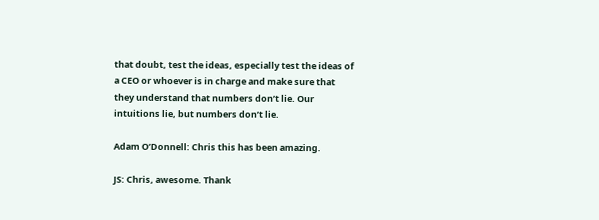that doubt, test the ideas, especially test the ideas of a CEO or whoever is in charge and make sure that they understand that numbers don’t lie. Our intuitions lie, but numbers don’t lie.

Adam O’Donnell: Chris this has been amazing.

JS: Chris, awesome. Thank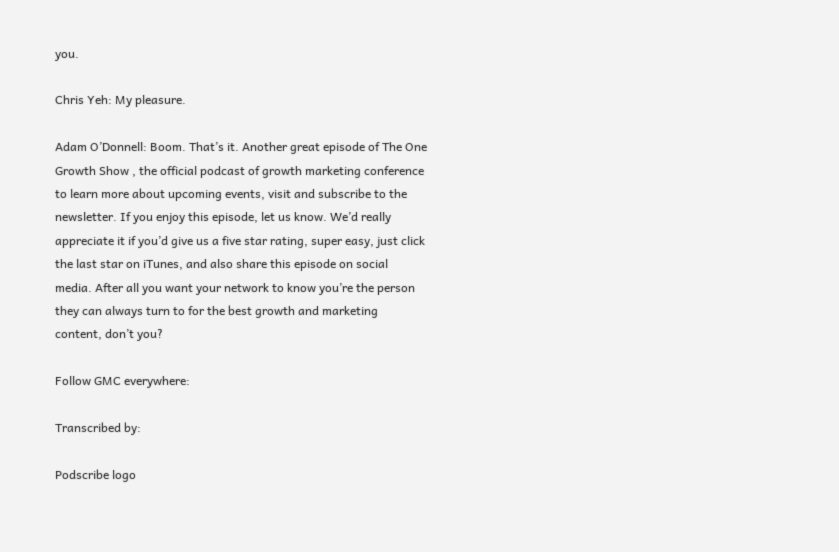you.

Chris Yeh: My pleasure.

Adam O’Donnell: Boom. That’s it. Another great episode of The One Growth Show , the official podcast of growth marketing conference to learn more about upcoming events, visit and subscribe to the newsletter. If you enjoy this episode, let us know. We’d really appreciate it if you’d give us a five star rating, super easy, just click the last star on iTunes, and also share this episode on social media. After all you want your network to know you’re the person they can always turn to for the best growth and marketing content, don’t you?

Follow GMC everywhere:

Transcribed by:

Podscribe logo